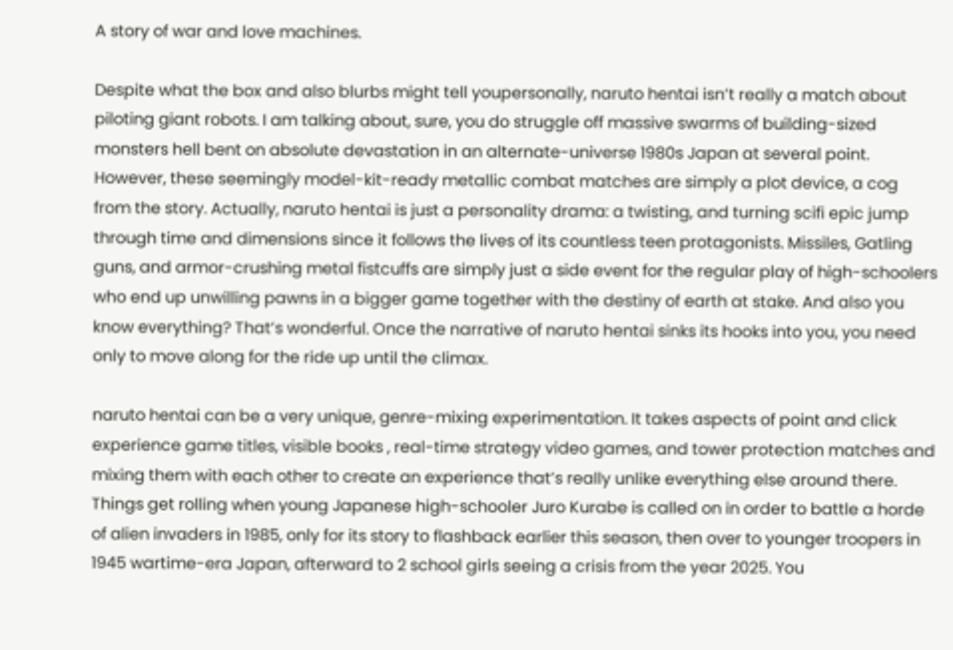A story of war and love machines.

Despite what the box and also blurbs might tell youpersonally, naruto hentai isn’t really a match about piloting giant robots. I am talking about, sure, you do struggle off massive swarms of building-sized monsters hell bent on absolute devastation in an alternate-universe 1980s Japan at several point. However, these seemingly model-kit-ready metallic combat matches are simply a plot device, a cog from the story. Actually, naruto hentai is just a personality drama: a twisting, and turning scifi epic jump through time and dimensions since it follows the lives of its countless teen protagonists. Missiles, Gatling guns, and armor-crushing metal fistcuffs are simply just a side event for the regular play of high-schoolers who end up unwilling pawns in a bigger game together with the destiny of earth at stake. And also you know everything? That’s wonderful. Once the narrative of naruto hentai sinks its hooks into you, you need only to move along for the ride up until the climax.

naruto hentai can be a very unique, genre-mixing experimentation. It takes aspects of point and click experience game titles, visible books , real-time strategy video games, and tower protection matches and mixing them with each other to create an experience that’s really unlike everything else around there. Things get rolling when young Japanese high-schooler Juro Kurabe is called on in order to battle a horde of alien invaders in 1985, only for its story to flashback earlier this season, then over to younger troopers in 1945 wartime-era Japan, afterward to 2 school girls seeing a crisis from the year 2025. You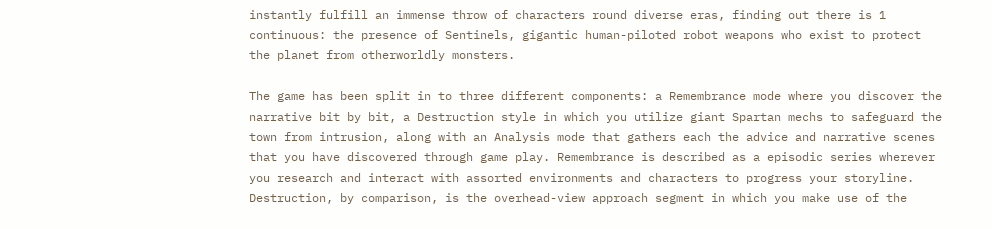instantly fulfill an immense throw of characters round diverse eras, finding out there is 1 continuous: the presence of Sentinels, gigantic human-piloted robot weapons who exist to protect the planet from otherworldly monsters.

The game has been split in to three different components: a Remembrance mode where you discover the narrative bit by bit, a Destruction style in which you utilize giant Spartan mechs to safeguard the town from intrusion, along with an Analysis mode that gathers each the advice and narrative scenes that you have discovered through game play. Remembrance is described as a episodic series wherever you research and interact with assorted environments and characters to progress your storyline. Destruction, by comparison, is the overhead-view approach segment in which you make use of the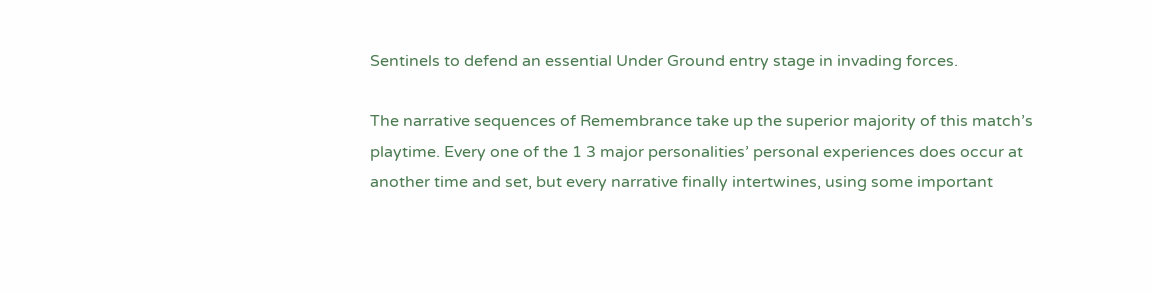Sentinels to defend an essential Under Ground entry stage in invading forces.

The narrative sequences of Remembrance take up the superior majority of this match’s playtime. Every one of the 1 3 major personalities’ personal experiences does occur at another time and set, but every narrative finally intertwines, using some important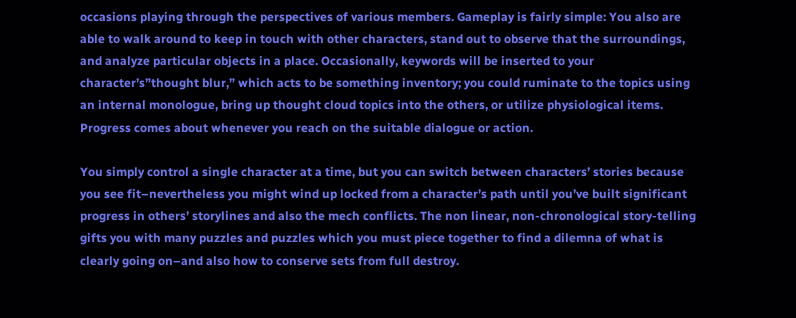occasions playing through the perspectives of various members. Gameplay is fairly simple: You also are able to walk around to keep in touch with other characters, stand out to observe that the surroundings, and analyze particular objects in a place. Occasionally, keywords will be inserted to your character’s”thought blur,” which acts to be something inventory; you could ruminate to the topics using an internal monologue, bring up thought cloud topics into the others, or utilize physiological items. Progress comes about whenever you reach on the suitable dialogue or action.

You simply control a single character at a time, but you can switch between characters’ stories because you see fit–nevertheless you might wind up locked from a character’s path until you’ve built significant progress in others’ storylines and also the mech conflicts. The non linear, non-chronological story-telling gifts you with many puzzles and puzzles which you must piece together to find a dilemna of what is clearly going on–and also how to conserve sets from full destroy.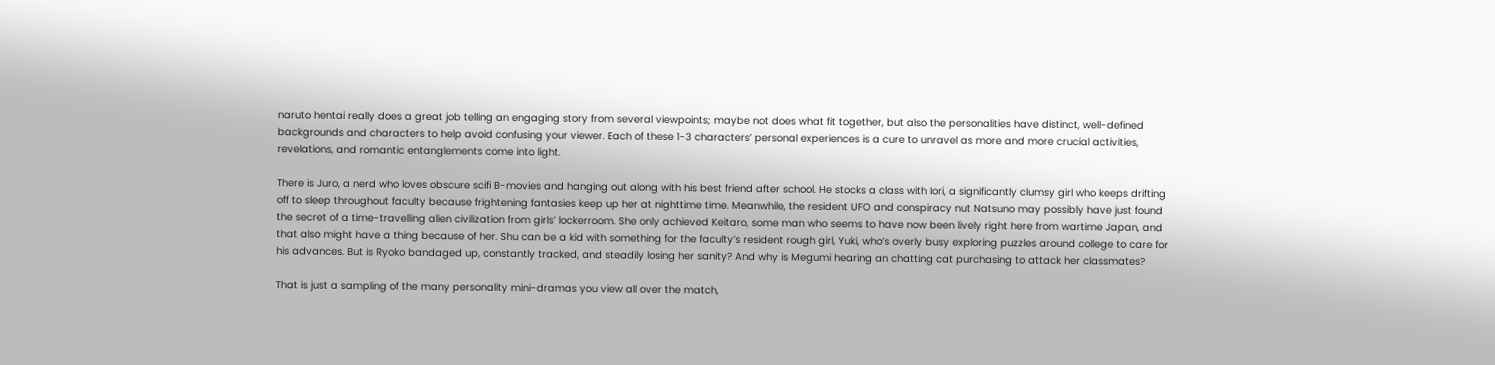naruto hentai really does a great job telling an engaging story from several viewpoints; maybe not does what fit together, but also the personalities have distinct, well-defined backgrounds and characters to help avoid confusing your viewer. Each of these 1-3 characters’ personal experiences is a cure to unravel as more and more crucial activities, revelations, and romantic entanglements come into light.

There is Juro, a nerd who loves obscure scifi B-movies and hanging out along with his best friend after school. He stocks a class with Iori, a significantly clumsy girl who keeps drifting off to sleep throughout faculty because frightening fantasies keep up her at nighttime time. Meanwhile, the resident UFO and conspiracy nut Natsuno may possibly have just found the secret of a time-travelling alien civilization from girls’ lockerroom. She only achieved Keitaro, some man who seems to have now been lively right here from wartime Japan, and that also might have a thing because of her. Shu can be a kid with something for the faculty’s resident rough girl, Yuki, who’s overly busy exploring puzzles around college to care for his advances. But is Ryoko bandaged up, constantly tracked, and steadily losing her sanity? And why is Megumi hearing an chatting cat purchasing to attack her classmates?

That is just a sampling of the many personality mini-dramas you view all over the match,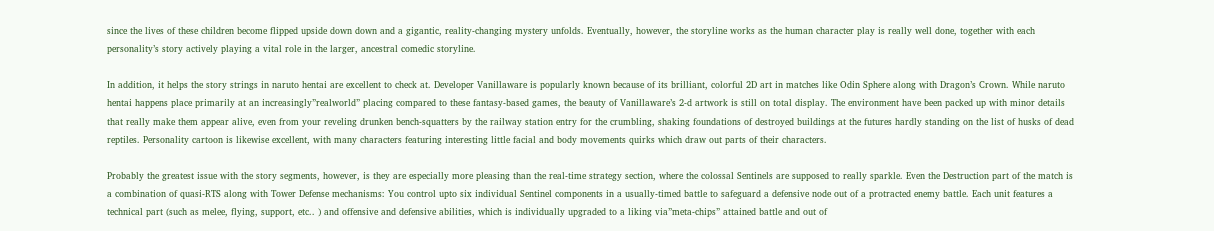since the lives of these children become flipped upside down down and a gigantic, reality-changing mystery unfolds. Eventually, however, the storyline works as the human character play is really well done, together with each personality’s story actively playing a vital role in the larger, ancestral comedic storyline.

In addition, it helps the story strings in naruto hentai are excellent to check at. Developer Vanillaware is popularly known because of its brilliant, colorful 2D art in matches like Odin Sphere along with Dragon’s Crown. While naruto hentai happens place primarily at an increasingly”realworld” placing compared to these fantasy-based games, the beauty of Vanillaware’s 2-d artwork is still on total display. The environment have been packed up with minor details that really make them appear alive, even from your reveling drunken bench-squatters by the railway station entry for the crumbling, shaking foundations of destroyed buildings at the futures hardly standing on the list of husks of dead reptiles. Personality cartoon is likewise excellent, with many characters featuring interesting little facial and body movements quirks which draw out parts of their characters.

Probably the greatest issue with the story segments, however, is they are especially more pleasing than the real-time strategy section, where the colossal Sentinels are supposed to really sparkle. Even the Destruction part of the match is a combination of quasi-RTS along with Tower Defense mechanisms: You control upto six individual Sentinel components in a usually-timed battle to safeguard a defensive node out of a protracted enemy battle. Each unit features a technical part (such as melee, flying, support, etc.. ) and offensive and defensive abilities, which is individually upgraded to a liking via”meta-chips” attained battle and out of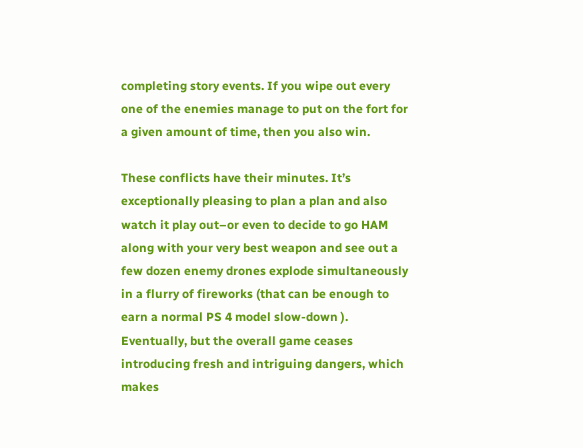completing story events. If you wipe out every one of the enemies manage to put on the fort for a given amount of time, then you also win.

These conflicts have their minutes. It’s exceptionally pleasing to plan a plan and also watch it play out–or even to decide to go HAM along with your very best weapon and see out a few dozen enemy drones explode simultaneously in a flurry of fireworks (that can be enough to earn a normal PS 4 model slow-down ). Eventually, but the overall game ceases introducing fresh and intriguing dangers, which makes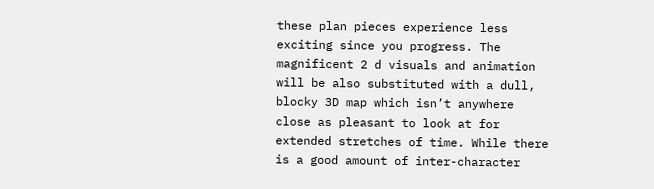these plan pieces experience less exciting since you progress. The magnificent 2 d visuals and animation will be also substituted with a dull, blocky 3D map which isn’t anywhere close as pleasant to look at for extended stretches of time. While there is a good amount of inter-character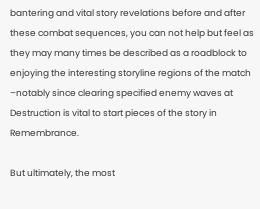bantering and vital story revelations before and after these combat sequences, you can not help but feel as they may many times be described as a roadblock to enjoying the interesting storyline regions of the match –notably since clearing specified enemy waves at Destruction is vital to start pieces of the story in Remembrance.

But ultimately, the most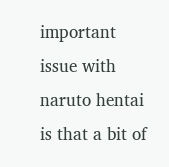important issue with naruto hentai is that a bit of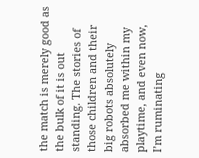the match is merely good as the bulk of it is out standing. The stories of those children and their big robots absolutely absorbed me within my playtime, and even now, I’m ruminating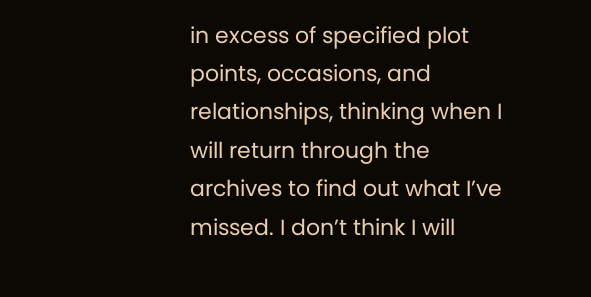in excess of specified plot points, occasions, and relationships, thinking when I will return through the archives to find out what I’ve missed. I don’t think I will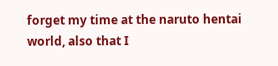forget my time at the naruto hentai world, also that I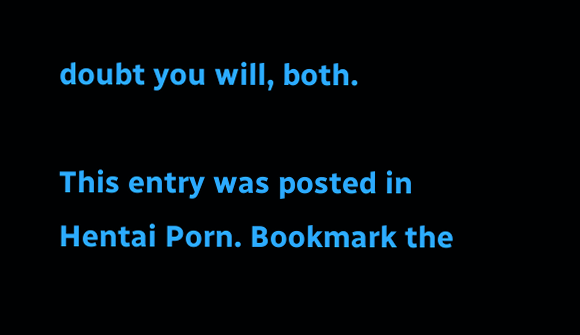doubt you will, both.

This entry was posted in Hentai Porn. Bookmark the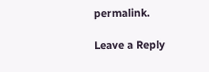permalink.

Leave a Reply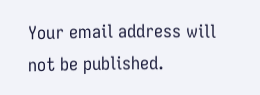Your email address will not be published.